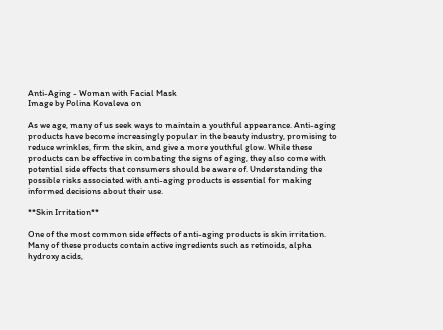Anti-Aging - Woman with Facial Mask
Image by Polina Kovaleva on

As we age, many of us seek ways to maintain a youthful appearance. Anti-aging products have become increasingly popular in the beauty industry, promising to reduce wrinkles, firm the skin, and give a more youthful glow. While these products can be effective in combating the signs of aging, they also come with potential side effects that consumers should be aware of. Understanding the possible risks associated with anti-aging products is essential for making informed decisions about their use.

**Skin Irritation**

One of the most common side effects of anti-aging products is skin irritation. Many of these products contain active ingredients such as retinoids, alpha hydroxy acids,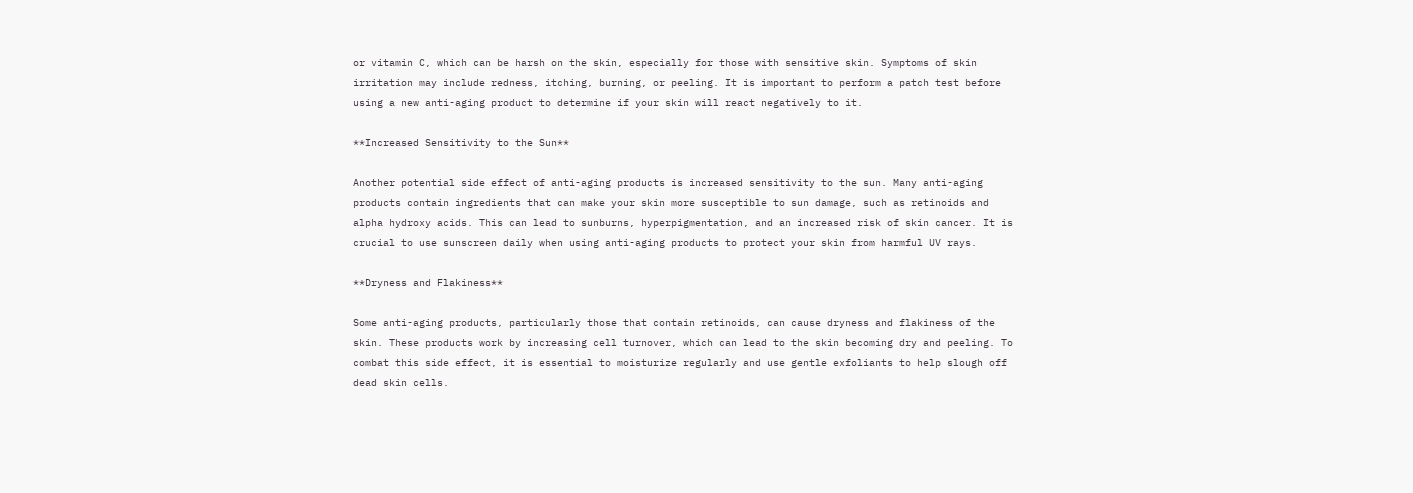or vitamin C, which can be harsh on the skin, especially for those with sensitive skin. Symptoms of skin irritation may include redness, itching, burning, or peeling. It is important to perform a patch test before using a new anti-aging product to determine if your skin will react negatively to it.

**Increased Sensitivity to the Sun**

Another potential side effect of anti-aging products is increased sensitivity to the sun. Many anti-aging products contain ingredients that can make your skin more susceptible to sun damage, such as retinoids and alpha hydroxy acids. This can lead to sunburns, hyperpigmentation, and an increased risk of skin cancer. It is crucial to use sunscreen daily when using anti-aging products to protect your skin from harmful UV rays.

**Dryness and Flakiness**

Some anti-aging products, particularly those that contain retinoids, can cause dryness and flakiness of the skin. These products work by increasing cell turnover, which can lead to the skin becoming dry and peeling. To combat this side effect, it is essential to moisturize regularly and use gentle exfoliants to help slough off dead skin cells.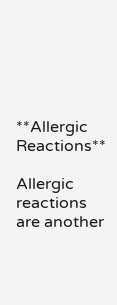**Allergic Reactions**

Allergic reactions are another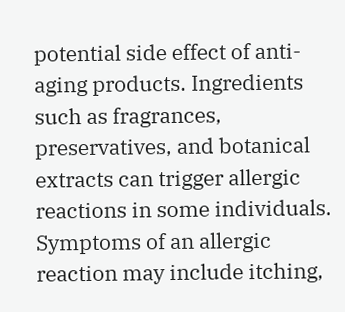potential side effect of anti-aging products. Ingredients such as fragrances, preservatives, and botanical extracts can trigger allergic reactions in some individuals. Symptoms of an allergic reaction may include itching,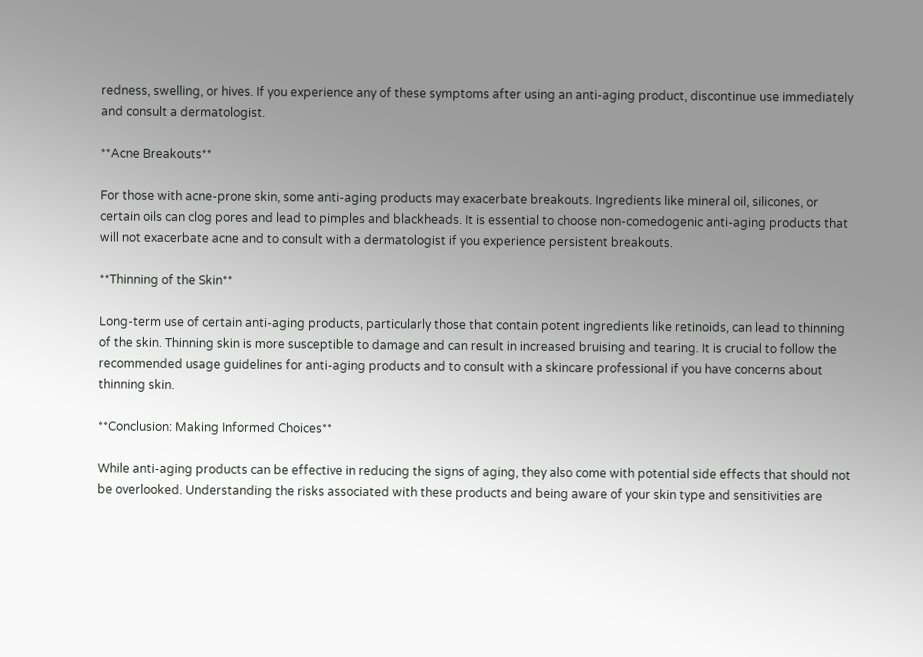redness, swelling, or hives. If you experience any of these symptoms after using an anti-aging product, discontinue use immediately and consult a dermatologist.

**Acne Breakouts**

For those with acne-prone skin, some anti-aging products may exacerbate breakouts. Ingredients like mineral oil, silicones, or certain oils can clog pores and lead to pimples and blackheads. It is essential to choose non-comedogenic anti-aging products that will not exacerbate acne and to consult with a dermatologist if you experience persistent breakouts.

**Thinning of the Skin**

Long-term use of certain anti-aging products, particularly those that contain potent ingredients like retinoids, can lead to thinning of the skin. Thinning skin is more susceptible to damage and can result in increased bruising and tearing. It is crucial to follow the recommended usage guidelines for anti-aging products and to consult with a skincare professional if you have concerns about thinning skin.

**Conclusion: Making Informed Choices**

While anti-aging products can be effective in reducing the signs of aging, they also come with potential side effects that should not be overlooked. Understanding the risks associated with these products and being aware of your skin type and sensitivities are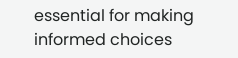essential for making informed choices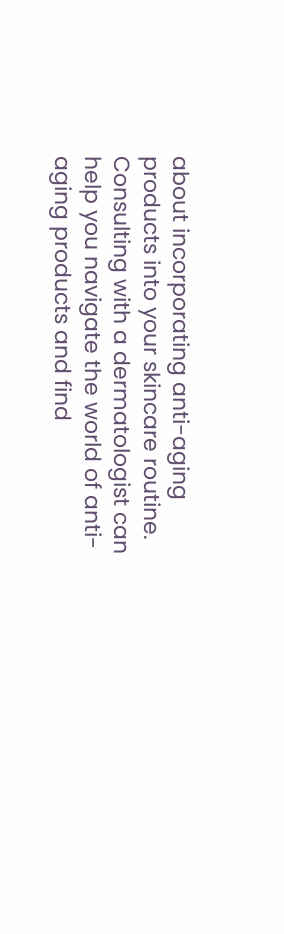about incorporating anti-aging products into your skincare routine. Consulting with a dermatologist can help you navigate the world of anti-aging products and find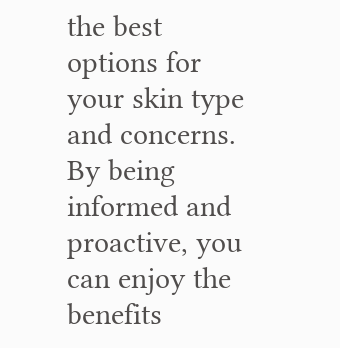the best options for your skin type and concerns. By being informed and proactive, you can enjoy the benefits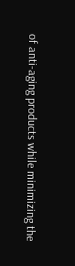of anti-aging products while minimizing the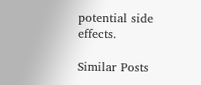potential side effects.

Similar Posts